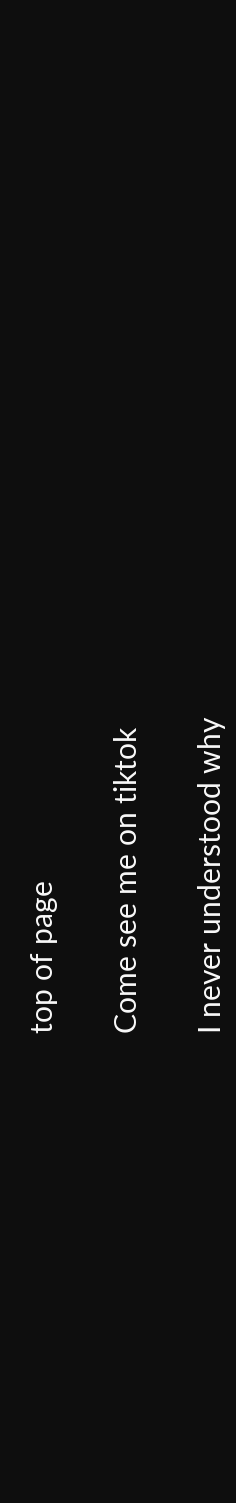top of page

Come see me on tiktok

I never understood why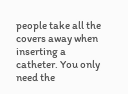people take all the covers away when inserting a catheter. You only need the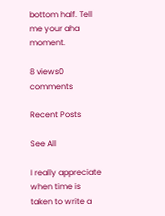bottom half. Tell me your aha moment.

8 views0 comments

Recent Posts

See All

I really appreciate when time is taken to write a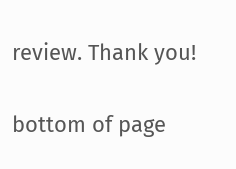review. Thank you!

bottom of page